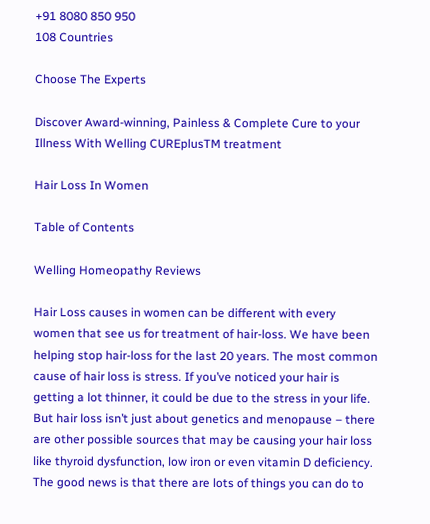+91 8080 850 950
108 Countries

Choose The Experts

Discover Award-winning, Painless & Complete Cure to your Illness With Welling CUREplusTM treatment

Hair Loss In Women

Table of Contents

Welling Homeopathy Reviews

Hair Loss causes in women can be different with every women that see us for treatment of hair-loss. We have been helping stop hair-loss for the last 20 years. The most common cause of hair loss is stress. If you’ve noticed your hair is getting a lot thinner, it could be due to the stress in your life. But hair loss isn’t just about genetics and menopause – there are other possible sources that may be causing your hair loss like thyroid dysfunction, low iron or even vitamin D deficiency. The good news is that there are lots of things you can do to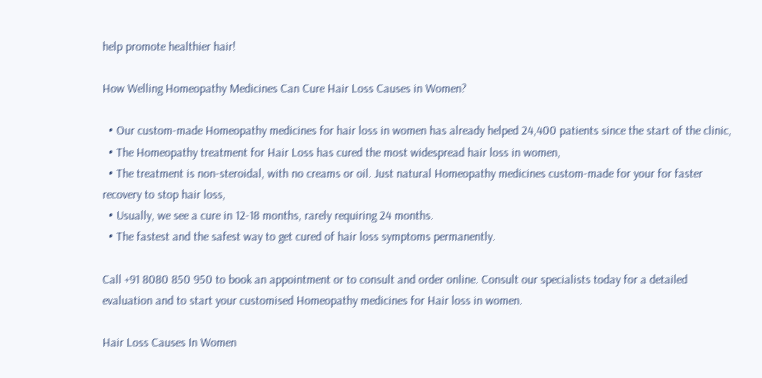help promote healthier hair!

How Welling Homeopathy Medicines Can Cure Hair Loss Causes in Women?

  • Our custom-made Homeopathy medicines for hair loss in women has already helped 24,400 patients since the start of the clinic,
  • The Homeopathy treatment for Hair Loss has cured the most widespread hair loss in women,
  • The treatment is non-steroidal, with no creams or oil. Just natural Homeopathy medicines custom-made for your for faster recovery to stop hair loss,
  • Usually, we see a cure in 12-18 months, rarely requiring 24 months.
  • The fastest and the safest way to get cured of hair loss symptoms permanently.

Call +91 8080 850 950 to book an appointment or to consult and order online. Consult our specialists today for a detailed evaluation and to start your customised Homeopathy medicines for Hair loss in women.

Hair Loss Causes In Women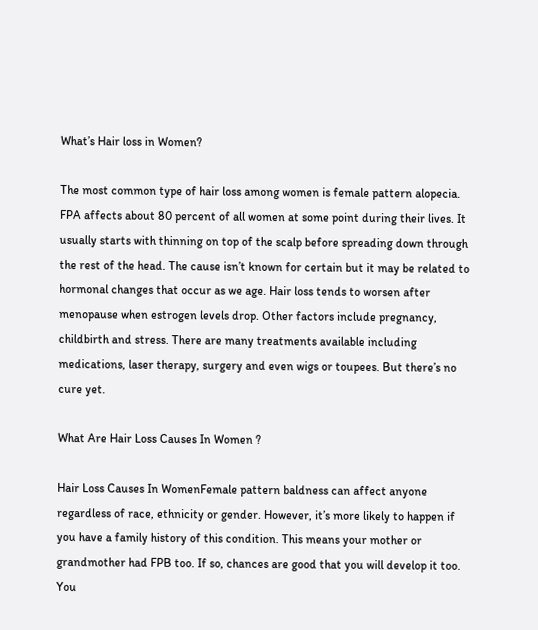What’s Hair loss in Women?

The most common type of hair loss among women is female pattern alopecia. FPA affects about 80 percent of all women at some point during their lives. It usually starts with thinning on top of the scalp before spreading down through the rest of the head. The cause isn’t known for certain but it may be related to hormonal changes that occur as we age. Hair loss tends to worsen after menopause when estrogen levels drop. Other factors include pregnancy, childbirth and stress. There are many treatments available including medications, laser therapy, surgery and even wigs or toupees. But there’s no cure yet.

What Are Hair Loss Causes In Women ?

Hair Loss Causes In WomenFemale pattern baldness can affect anyone regardless of race, ethnicity or gender. However, it’s more likely to happen if you have a family history of this condition. This means your mother or grandmother had FPB too. If so, chances are good that you will develop it too. You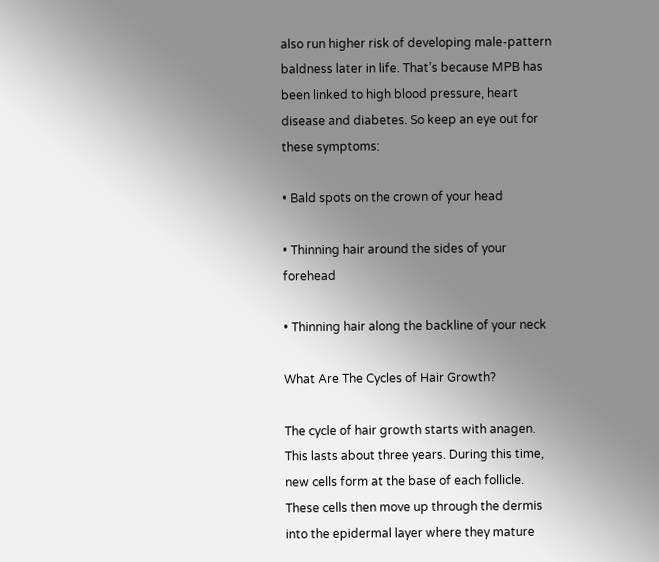also run higher risk of developing male-pattern baldness later in life. That’s because MPB has been linked to high blood pressure, heart disease and diabetes. So keep an eye out for these symptoms:

• Bald spots on the crown of your head

• Thinning hair around the sides of your forehead

• Thinning hair along the backline of your neck

What Are The Cycles of Hair Growth?

The cycle of hair growth starts with anagen. This lasts about three years. During this time, new cells form at the base of each follicle. These cells then move up through the dermis into the epidermal layer where they mature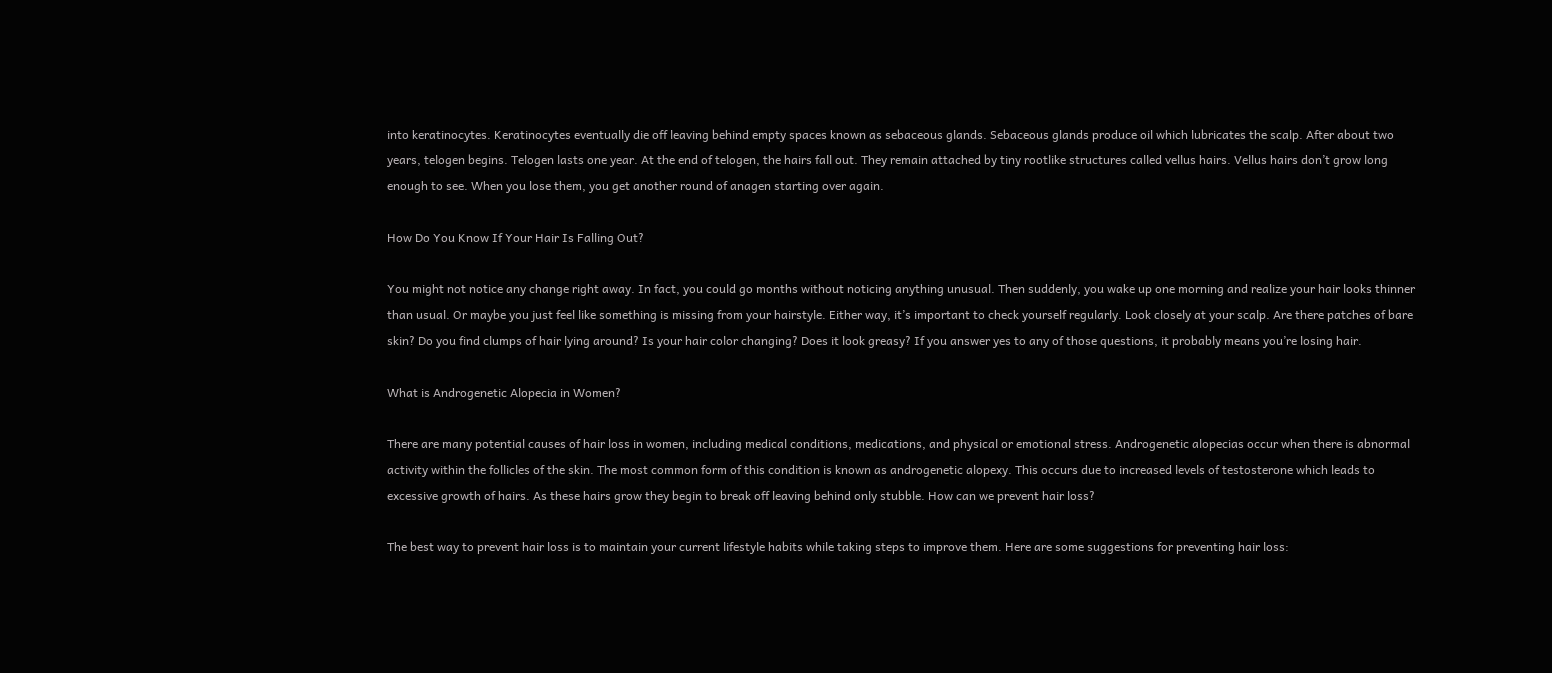into keratinocytes. Keratinocytes eventually die off leaving behind empty spaces known as sebaceous glands. Sebaceous glands produce oil which lubricates the scalp. After about two years, telogen begins. Telogen lasts one year. At the end of telogen, the hairs fall out. They remain attached by tiny rootlike structures called vellus hairs. Vellus hairs don’t grow long enough to see. When you lose them, you get another round of anagen starting over again.

How Do You Know If Your Hair Is Falling Out?

You might not notice any change right away. In fact, you could go months without noticing anything unusual. Then suddenly, you wake up one morning and realize your hair looks thinner than usual. Or maybe you just feel like something is missing from your hairstyle. Either way, it’s important to check yourself regularly. Look closely at your scalp. Are there patches of bare skin? Do you find clumps of hair lying around? Is your hair color changing? Does it look greasy? If you answer yes to any of those questions, it probably means you’re losing hair.

What is Androgenetic Alopecia in Women?

There are many potential causes of hair loss in women, including medical conditions, medications, and physical or emotional stress. Androgenetic alopecias occur when there is abnormal activity within the follicles of the skin. The most common form of this condition is known as androgenetic alopexy. This occurs due to increased levels of testosterone which leads to excessive growth of hairs. As these hairs grow they begin to break off leaving behind only stubble. How can we prevent hair loss?

The best way to prevent hair loss is to maintain your current lifestyle habits while taking steps to improve them. Here are some suggestions for preventing hair loss: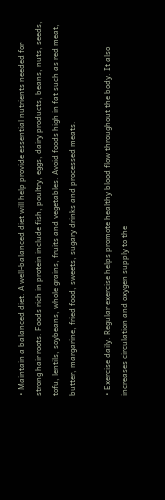• Maintain a balanced diet. A well-balanced diet will help provide essential nutrients needed for strong hair roots. Foods rich in protein include fish, poultry, eggs, dairy products, beans, nuts, seeds, tofu, lentils, soybeans, whole grains, fruits and vegetables. Avoid foods high in fat such as red meat, butter, margarine, fried food, sweets, sugary drinks and processed meats.

• Exercise daily. Regular exercise helps promote healthy blood flow throughout the body. It also increases circulation and oxygen supply to the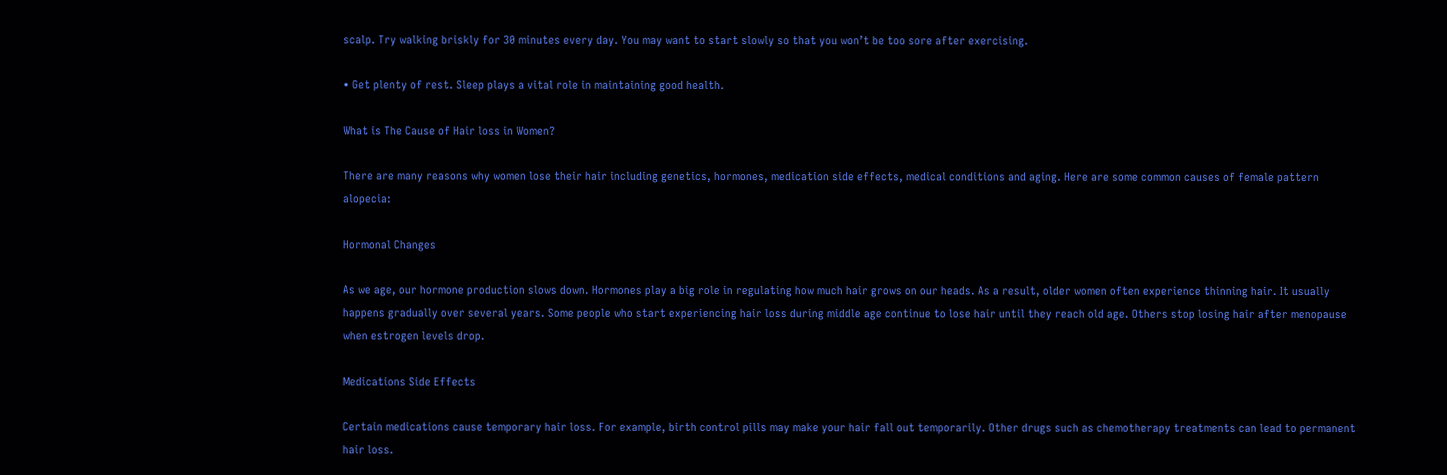scalp. Try walking briskly for 30 minutes every day. You may want to start slowly so that you won’t be too sore after exercising.

• Get plenty of rest. Sleep plays a vital role in maintaining good health.

What is The Cause of Hair loss in Women?

There are many reasons why women lose their hair including genetics, hormones, medication side effects, medical conditions and aging. Here are some common causes of female pattern alopecia:

Hormonal Changes

As we age, our hormone production slows down. Hormones play a big role in regulating how much hair grows on our heads. As a result, older women often experience thinning hair. It usually happens gradually over several years. Some people who start experiencing hair loss during middle age continue to lose hair until they reach old age. Others stop losing hair after menopause when estrogen levels drop.

Medications Side Effects

Certain medications cause temporary hair loss. For example, birth control pills may make your hair fall out temporarily. Other drugs such as chemotherapy treatments can lead to permanent hair loss.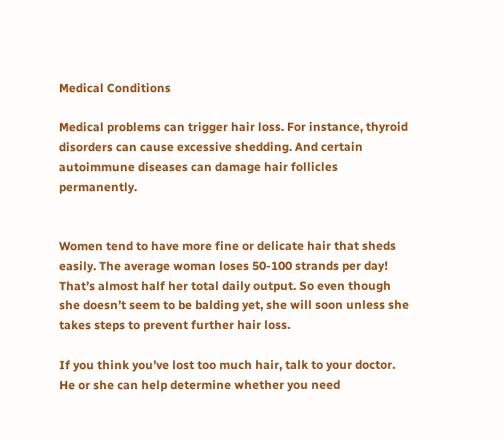Medical Conditions

Medical problems can trigger hair loss. For instance, thyroid disorders can cause excessive shedding. And certain autoimmune diseases can damage hair follicles permanently.


Women tend to have more fine or delicate hair that sheds easily. The average woman loses 50-100 strands per day! That’s almost half her total daily output. So even though she doesn’t seem to be balding yet, she will soon unless she takes steps to prevent further hair loss.

If you think you’ve lost too much hair, talk to your doctor. He or she can help determine whether you need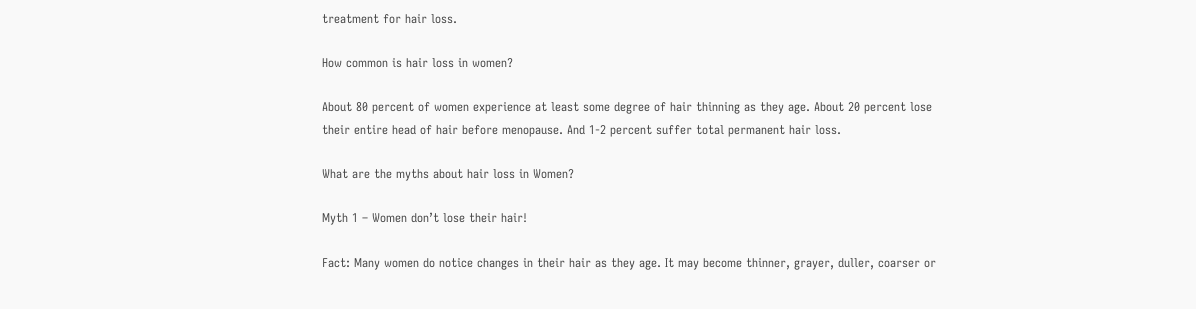treatment for hair loss.

How common is hair loss in women?

About 80 percent of women experience at least some degree of hair thinning as they age. About 20 percent lose their entire head of hair before menopause. And 1-2 percent suffer total permanent hair loss.

What are the myths about hair loss in Women?

Myth 1 – Women don’t lose their hair!

Fact: Many women do notice changes in their hair as they age. It may become thinner, grayer, duller, coarser or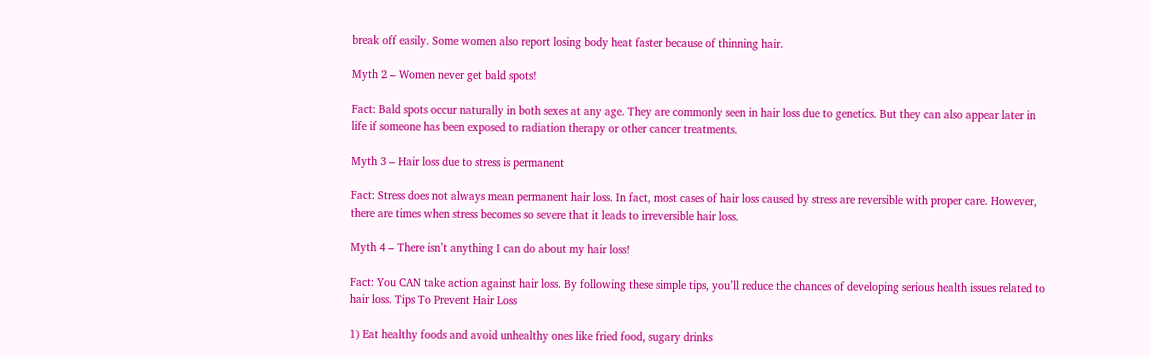break off easily. Some women also report losing body heat faster because of thinning hair.

Myth 2 – Women never get bald spots!

Fact: Bald spots occur naturally in both sexes at any age. They are commonly seen in hair loss due to genetics. But they can also appear later in life if someone has been exposed to radiation therapy or other cancer treatments.

Myth 3 – Hair loss due to stress is permanent

Fact: Stress does not always mean permanent hair loss. In fact, most cases of hair loss caused by stress are reversible with proper care. However, there are times when stress becomes so severe that it leads to irreversible hair loss.

Myth 4 – There isn’t anything I can do about my hair loss!

Fact: You CAN take action against hair loss. By following these simple tips, you’ll reduce the chances of developing serious health issues related to hair loss. Tips To Prevent Hair Loss

1) Eat healthy foods and avoid unhealthy ones like fried food, sugary drinks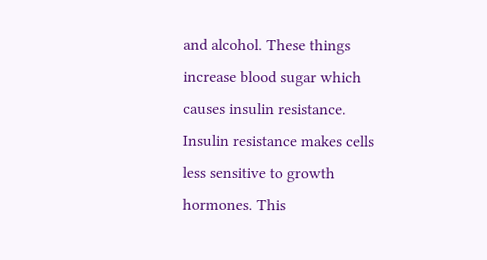and alcohol. These things increase blood sugar which causes insulin resistance. Insulin resistance makes cells less sensitive to growth hormones. This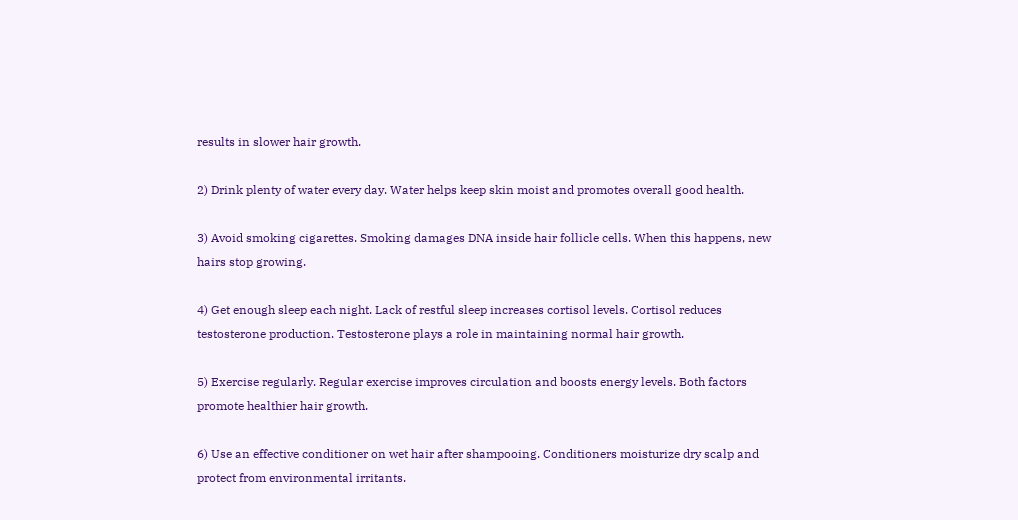results in slower hair growth.

2) Drink plenty of water every day. Water helps keep skin moist and promotes overall good health.

3) Avoid smoking cigarettes. Smoking damages DNA inside hair follicle cells. When this happens, new hairs stop growing.

4) Get enough sleep each night. Lack of restful sleep increases cortisol levels. Cortisol reduces testosterone production. Testosterone plays a role in maintaining normal hair growth.

5) Exercise regularly. Regular exercise improves circulation and boosts energy levels. Both factors promote healthier hair growth.

6) Use an effective conditioner on wet hair after shampooing. Conditioners moisturize dry scalp and protect from environmental irritants.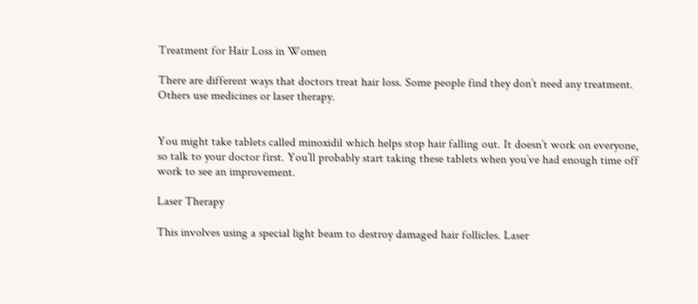Treatment for Hair Loss in Women

There are different ways that doctors treat hair loss. Some people find they don’t need any treatment. Others use medicines or laser therapy.


You might take tablets called minoxidil which helps stop hair falling out. It doesn’t work on everyone, so talk to your doctor first. You’ll probably start taking these tablets when you’ve had enough time off work to see an improvement.

Laser Therapy

This involves using a special light beam to destroy damaged hair follicles. Laser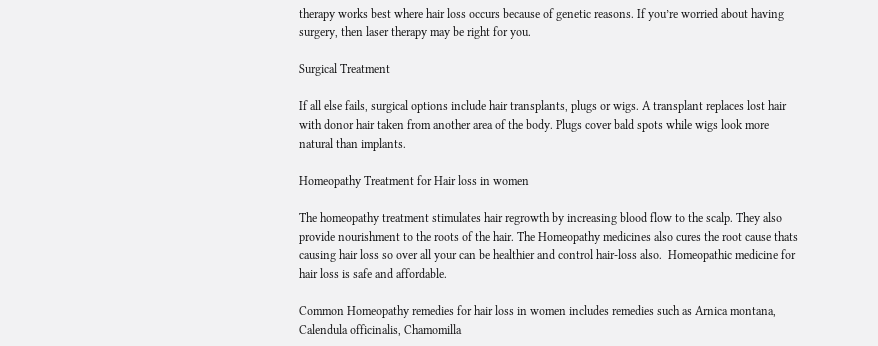therapy works best where hair loss occurs because of genetic reasons. If you’re worried about having surgery, then laser therapy may be right for you.

Surgical Treatment

If all else fails, surgical options include hair transplants, plugs or wigs. A transplant replaces lost hair with donor hair taken from another area of the body. Plugs cover bald spots while wigs look more natural than implants.

Homeopathy Treatment for Hair loss in women

The homeopathy treatment stimulates hair regrowth by increasing blood flow to the scalp. They also provide nourishment to the roots of the hair. The Homeopathy medicines also cures the root cause thats causing hair loss so over all your can be healthier and control hair-loss also.  Homeopathic medicine for hair loss is safe and affordable.

Common Homeopathy remedies for hair loss in women includes remedies such as Arnica montana, Calendula officinalis, Chamomilla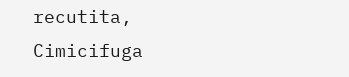recutita, Cimicifuga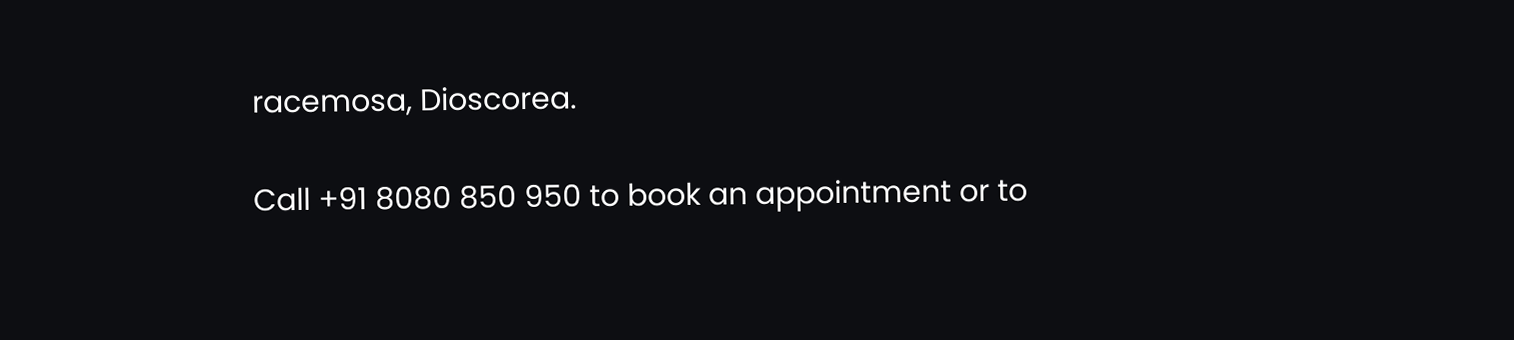racemosa, Dioscorea.

Call +91 8080 850 950 to book an appointment or to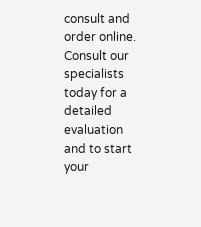consult and order online. Consult our specialists today for a detailed evaluation and to start your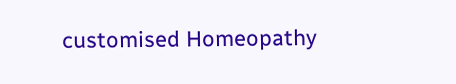customised Homeopathy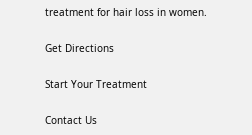treatment for hair loss in women.

Get Directions

Start Your Treatment

Contact Us